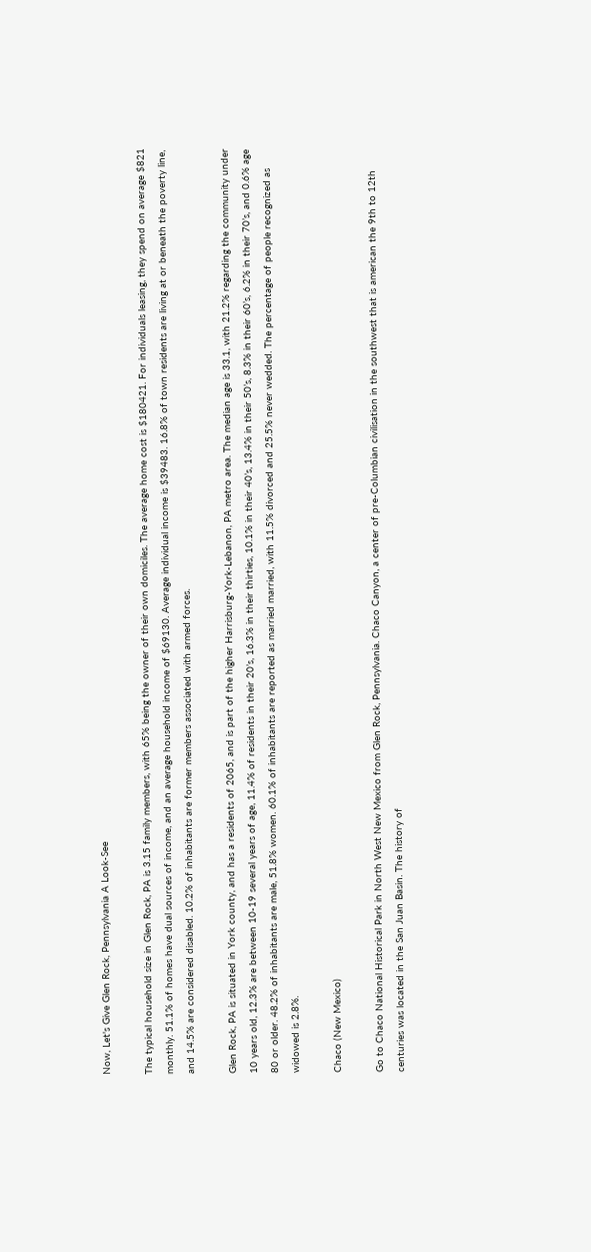Now, Let's Give Glen Rock, Pennsylvania A Look-See

The typical household size in Glen Rock, PA is 3.15 family members, with 65% being the owner of their own domiciles. The average home cost is $180421. For individuals leasing, they spend on average $821 monthly. 51.1% of homes have dual sources of income, and an average household income of $69130. Average individual income is $39483. 16.8% of town residents are living at or beneath the poverty line, and 14.5% are considered disabled. 10.2% of inhabitants are former members associated with armed forces.

Glen Rock, PA is situated in York county, and has a residents of 2065, and is part of the higher Harrisburg-York-Lebanon, PA metro area. The median age is 33.1, with 21.2% regarding the community under 10 years old, 12.3% are between 10-19 several years of age, 11.4% of residents in their 20’s, 16.3% in their thirties, 10.1% in their 40’s, 13.4% in their 50’s, 8.3% in their 60’s, 6.2% in their 70’s, and 0.6% age 80 or older. 48.2% of inhabitants are male, 51.8% women. 60.1% of inhabitants are reported as married married, with 11.5% divorced and 25.5% never wedded. The percentage of people recognized as widowed is 2.8%.

Chaco (New Mexico)

Go to Chaco National Historical Park in North West New Mexico from Glen Rock, Pennsylvania. Chaco Canyon, a center of pre-Columbian civilisation in the southwest that is american the 9th to 12th centuries was located in the San Juan Basin. The history of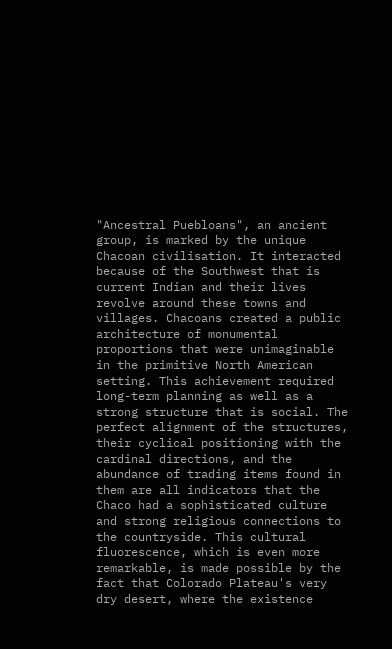"Ancestral Puebloans", an ancient group, is marked by the unique Chacoan civilisation. It interacted because of the Southwest that is current Indian and their lives revolve around these towns and villages. Chacoans created a public architecture of monumental proportions that were unimaginable in the primitive North American setting. This achievement required long-term planning as well as a strong structure that is social. The perfect alignment of the structures, their cyclical positioning with the cardinal directions, and the abundance of trading items found in them are all indicators that the Chaco had a sophisticated culture and strong religious connections to the countryside. This cultural fluorescence, which is even more remarkable, is made possible by the fact that Colorado Plateau's very dry desert, where the existence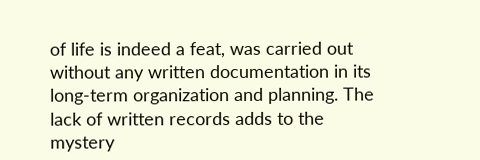of life is indeed a feat, was carried out without any written documentation in its long-term organization and planning. The lack of written records adds to the mystery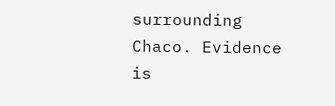surrounding Chaco. Evidence is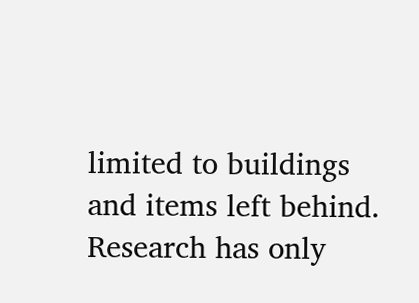limited to buildings and items left behind. Research has only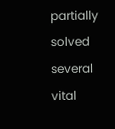partially solved several vital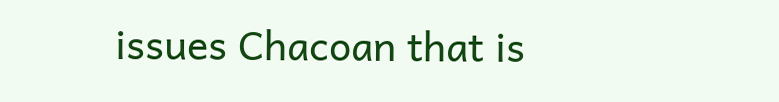issues Chacoan that is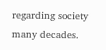regarding society many decades.